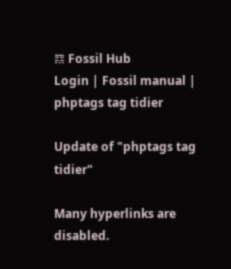𝌔 Fossil Hub
Login | Fossil manual |
phptags tag tidier

Update of "phptags tag tidier"

Many hyperlinks are disabled.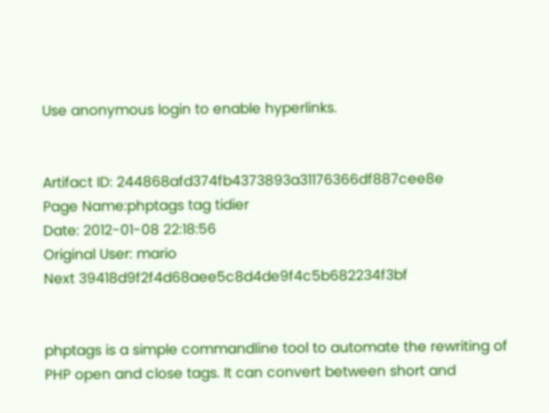Use anonymous login to enable hyperlinks.


Artifact ID: 244868afd374fb4373893a31176366df887cee8e
Page Name:phptags tag tidier
Date: 2012-01-08 22:18:56
Original User: mario
Next 39418d9f2f4d68aee5c8d4de9f4c5b682234f3bf


phptags is a simple commandline tool to automate the rewriting of PHP open and close tags. It can convert between short and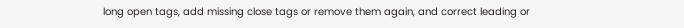long open tags, add missing close tags or remove them again, and correct leading or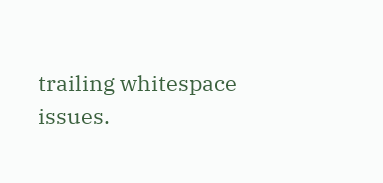trailing whitespace issues.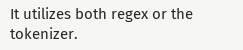It utilizes both regex or the tokenizer.